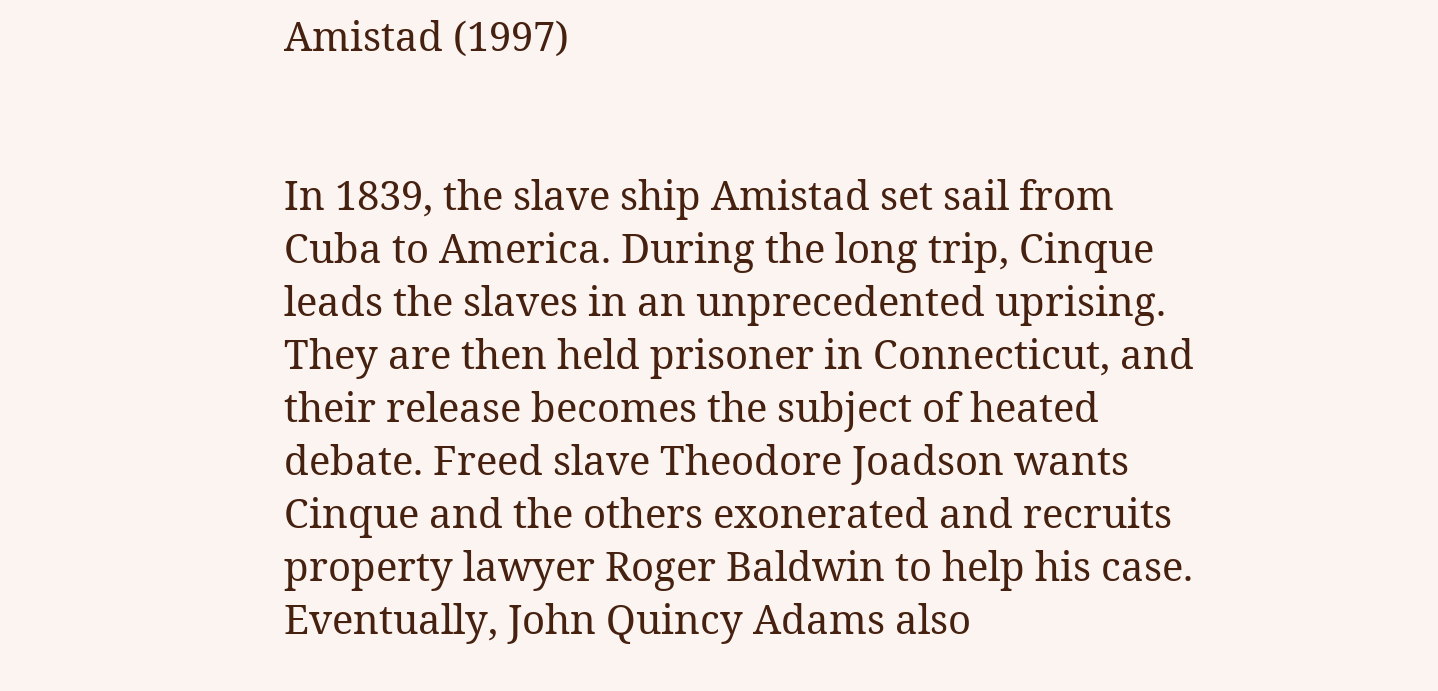Amistad (1997)


In 1839, the slave ship Amistad set sail from Cuba to America. During the long trip, Cinque leads the slaves in an unprecedented uprising. They are then held prisoner in Connecticut, and their release becomes the subject of heated debate. Freed slave Theodore Joadson wants Cinque and the others exonerated and recruits property lawyer Roger Baldwin to help his case. Eventually, John Quincy Adams also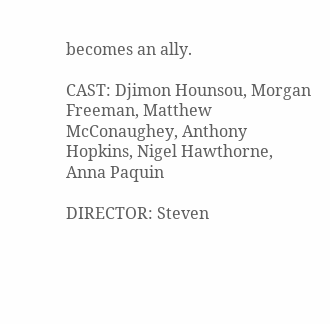becomes an ally.

CAST: Djimon Hounsou, Morgan Freeman, Matthew McConaughey, Anthony Hopkins, Nigel Hawthorne, Anna Paquin

DIRECTOR: Steven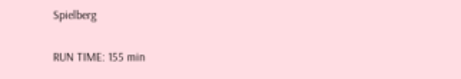Spielberg

RUN TIME: 155 min